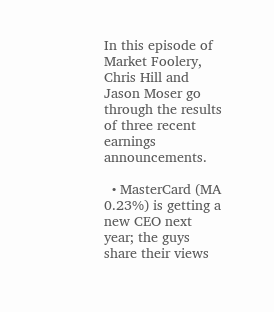In this episode of Market Foolery, Chris Hill and Jason Moser go through the results of three recent earnings announcements.

  • MasterCard (MA 0.23%) is getting a new CEO next year; the guys share their views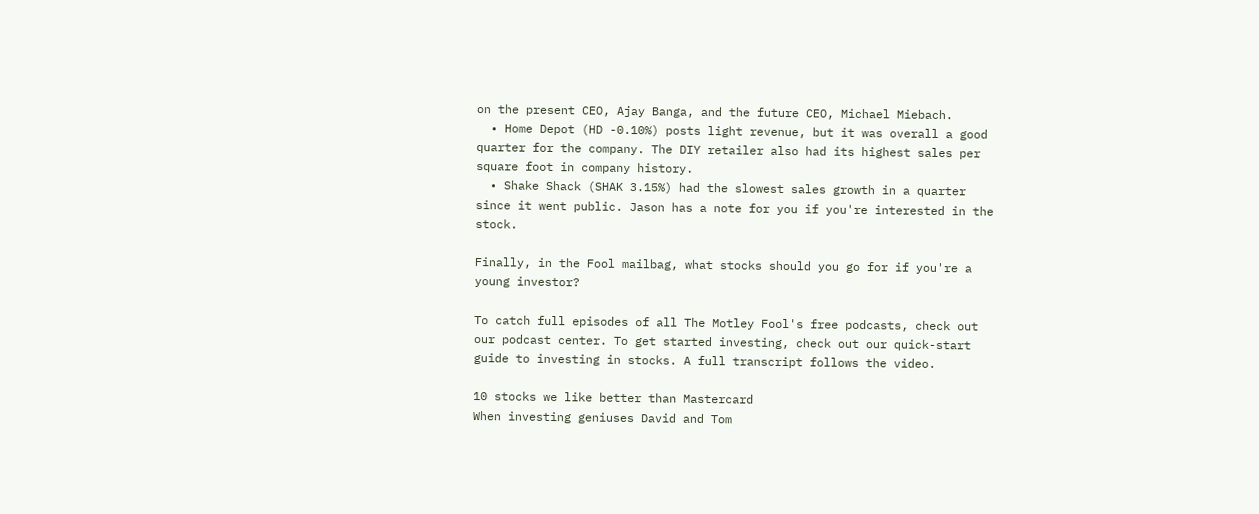on the present CEO, Ajay Banga, and the future CEO, Michael Miebach.
  • Home Depot (HD -0.10%) posts light revenue, but it was overall a good quarter for the company. The DIY retailer also had its highest sales per square foot in company history.
  • Shake Shack (SHAK 3.15%) had the slowest sales growth in a quarter since it went public. Jason has a note for you if you're interested in the stock.

Finally, in the Fool mailbag, what stocks should you go for if you're a young investor?

To catch full episodes of all The Motley Fool's free podcasts, check out our podcast center. To get started investing, check out our quick-start guide to investing in stocks. A full transcript follows the video.

10 stocks we like better than Mastercard
When investing geniuses David and Tom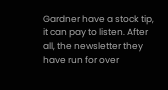Gardner have a stock tip, it can pay to listen. After all, the newsletter they have run for over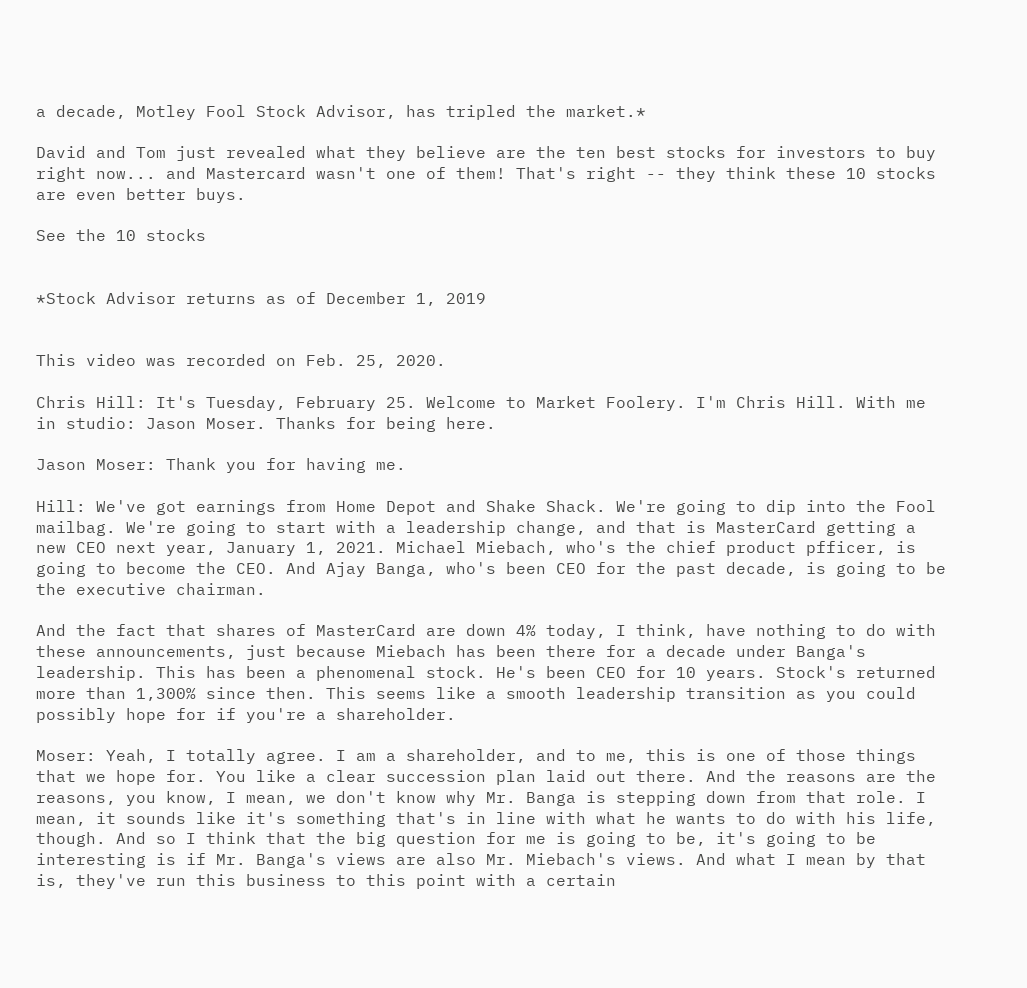a decade, Motley Fool Stock Advisor, has tripled the market.*

David and Tom just revealed what they believe are the ten best stocks for investors to buy right now... and Mastercard wasn't one of them! That's right -- they think these 10 stocks are even better buys.

See the 10 stocks


*Stock Advisor returns as of December 1, 2019


This video was recorded on Feb. 25, 2020.

Chris Hill: It's Tuesday, February 25. Welcome to Market Foolery. I'm Chris Hill. With me in studio: Jason Moser. Thanks for being here.

Jason Moser: Thank you for having me.

Hill: We've got earnings from Home Depot and Shake Shack. We're going to dip into the Fool mailbag. We're going to start with a leadership change, and that is MasterCard getting a new CEO next year, January 1, 2021. Michael Miebach, who's the chief product pfficer, is going to become the CEO. And Ajay Banga, who's been CEO for the past decade, is going to be the executive chairman.

And the fact that shares of MasterCard are down 4% today, I think, have nothing to do with these announcements, just because Miebach has been there for a decade under Banga's leadership. This has been a phenomenal stock. He's been CEO for 10 years. Stock's returned more than 1,300% since then. This seems like a smooth leadership transition as you could possibly hope for if you're a shareholder.

Moser: Yeah, I totally agree. I am a shareholder, and to me, this is one of those things that we hope for. You like a clear succession plan laid out there. And the reasons are the reasons, you know, I mean, we don't know why Mr. Banga is stepping down from that role. I mean, it sounds like it's something that's in line with what he wants to do with his life, though. And so I think that the big question for me is going to be, it's going to be interesting is if Mr. Banga's views are also Mr. Miebach's views. And what I mean by that is, they've run this business to this point with a certain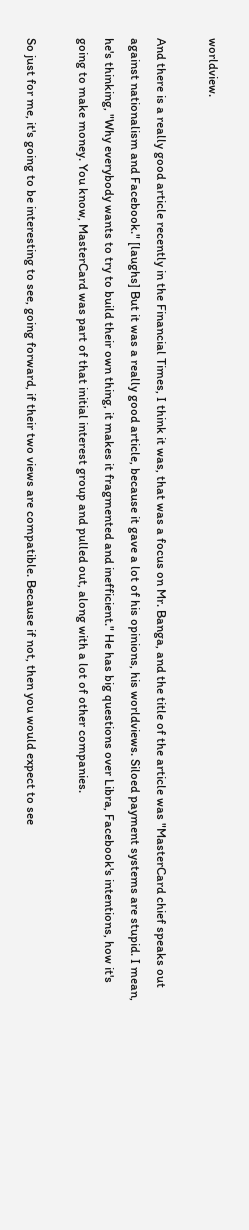worldview.

And there is a really good article recently in the Financial Times, I think it was, that was a focus on Mr. Banga, and the title of the article was "MasterCard chief speaks out against nationalism and Facebook." [laughs] But it was a really good article, because it gave a lot of his opinions, his worldviews. Siloed payment systems are stupid. I mean, he's thinking, "Why everybody wants to try to build their own thing, it makes it fragmented and inefficient." He has big questions over Libra, Facebook's intentions, how it's going to make money. You know, MasterCard was part of that initial interest group and pulled out, along with a lot of other companies.

So just for me, it's going to be interesting to see, going forward, if their two views are compatible. Because if not, then you would expect to see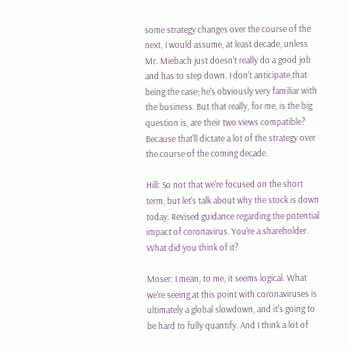some strategy changes over the course of the next, I would assume, at least decade, unless Mr. Miebach just doesn't really do a good job and has to step down. I don't anticipate that being the case; he's obviously very familiar with the business. But that really, for me, is the big question is, are their two views compatible? Because that'll dictate a lot of the strategy over the course of the coming decade.

Hill: So not that we're focused on the short term, but let's talk about why the stock is down today. Revised guidance regarding the potential impact of coronavirus. You're a shareholder. What did you think of it?

Moser: I mean, to me, it seems logical. What we're seeing at this point with coronaviruses is ultimately a global slowdown, and it's going to be hard to fully quantify. And I think a lot of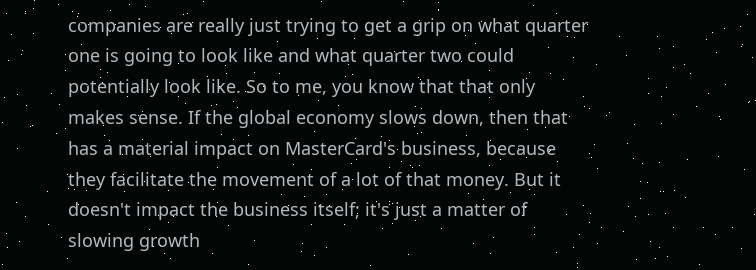companies are really just trying to get a grip on what quarter one is going to look like and what quarter two could potentially look like. So to me, you know that that only makes sense. If the global economy slows down, then that has a material impact on MasterCard's business, because they facilitate the movement of a lot of that money. But it doesn't impact the business itself; it's just a matter of slowing growth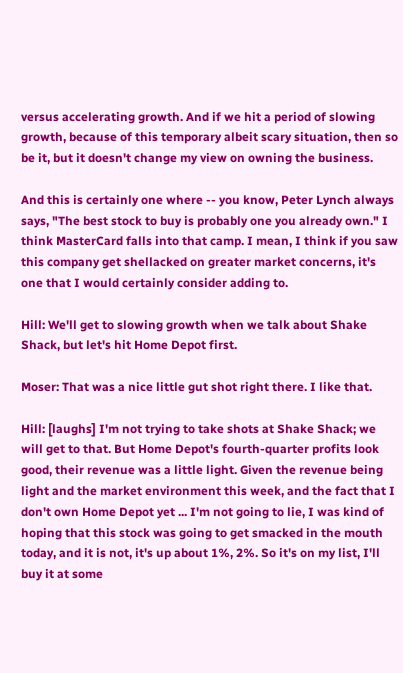versus accelerating growth. And if we hit a period of slowing growth, because of this temporary albeit scary situation, then so be it, but it doesn't change my view on owning the business.

And this is certainly one where -- you know, Peter Lynch always says, "The best stock to buy is probably one you already own." I think MasterCard falls into that camp. I mean, I think if you saw this company get shellacked on greater market concerns, it's one that I would certainly consider adding to.

Hill: We'll get to slowing growth when we talk about Shake Shack, but let's hit Home Depot first.

Moser: That was a nice little gut shot right there. I like that.

Hill: [laughs] I'm not trying to take shots at Shake Shack; we will get to that. But Home Depot's fourth-quarter profits look good, their revenue was a little light. Given the revenue being light and the market environment this week, and the fact that I don't own Home Depot yet ... I'm not going to lie, I was kind of hoping that this stock was going to get smacked in the mouth today, and it is not, it's up about 1%, 2%. So it's on my list, I'll buy it at some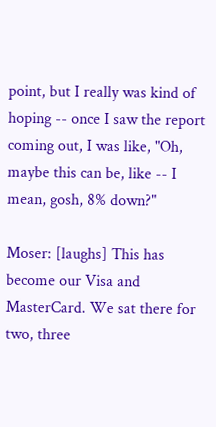point, but I really was kind of hoping -- once I saw the report coming out, I was like, "Oh, maybe this can be, like -- I mean, gosh, 8% down?"

Moser: [laughs] This has become our Visa and MasterCard. We sat there for two, three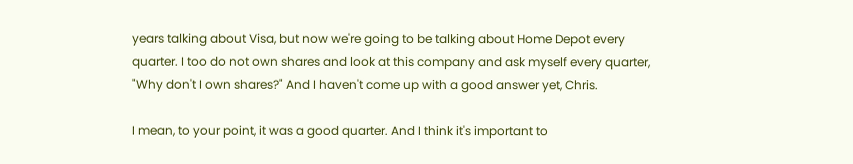years talking about Visa, but now we're going to be talking about Home Depot every quarter. I too do not own shares and look at this company and ask myself every quarter, "Why don't I own shares?" And I haven't come up with a good answer yet, Chris.

I mean, to your point, it was a good quarter. And I think it's important to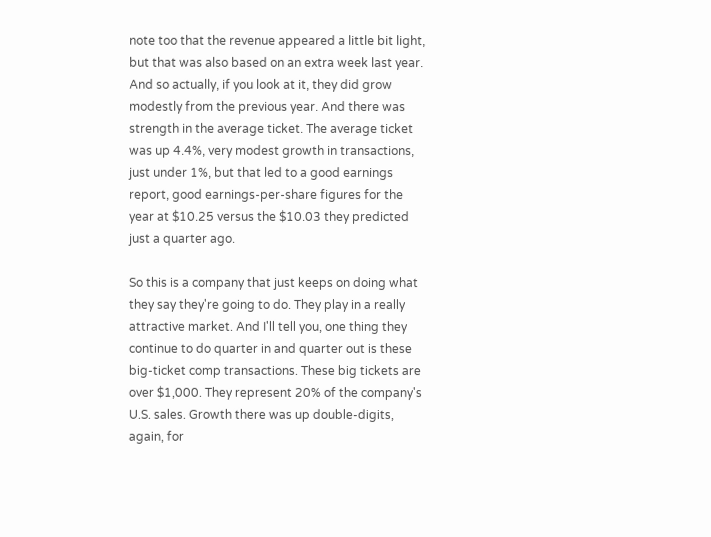note too that the revenue appeared a little bit light, but that was also based on an extra week last year. And so actually, if you look at it, they did grow modestly from the previous year. And there was strength in the average ticket. The average ticket was up 4.4%, very modest growth in transactions, just under 1%, but that led to a good earnings report, good earnings-per-share figures for the year at $10.25 versus the $10.03 they predicted just a quarter ago.

So this is a company that just keeps on doing what they say they're going to do. They play in a really attractive market. And I'll tell you, one thing they continue to do quarter in and quarter out is these big-ticket comp transactions. These big tickets are over $1,000. They represent 20% of the company's U.S. sales. Growth there was up double-digits, again, for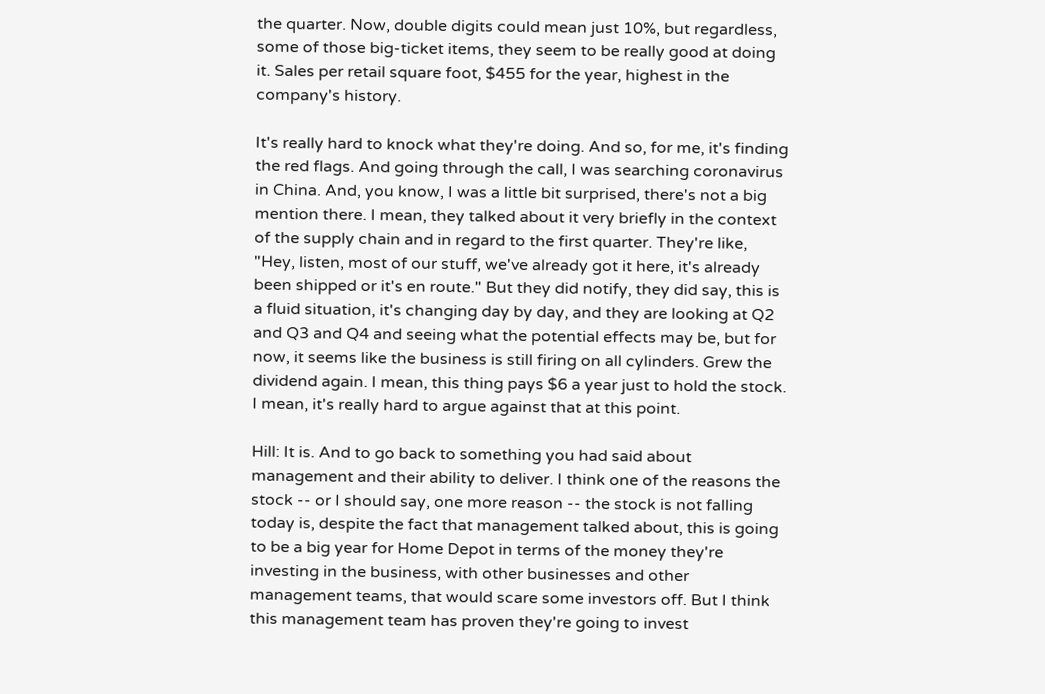the quarter. Now, double digits could mean just 10%, but regardless, some of those big-ticket items, they seem to be really good at doing it. Sales per retail square foot, $455 for the year, highest in the company's history.

It's really hard to knock what they're doing. And so, for me, it's finding the red flags. And going through the call, I was searching coronavirus in China. And, you know, I was a little bit surprised, there's not a big mention there. I mean, they talked about it very briefly in the context of the supply chain and in regard to the first quarter. They're like, "Hey, listen, most of our stuff, we've already got it here, it's already been shipped or it's en route." But they did notify, they did say, this is a fluid situation, it's changing day by day, and they are looking at Q2 and Q3 and Q4 and seeing what the potential effects may be, but for now, it seems like the business is still firing on all cylinders. Grew the dividend again. I mean, this thing pays $6 a year just to hold the stock. I mean, it's really hard to argue against that at this point.

Hill: It is. And to go back to something you had said about management and their ability to deliver. I think one of the reasons the stock -- or I should say, one more reason -- the stock is not falling today is, despite the fact that management talked about, this is going to be a big year for Home Depot in terms of the money they're investing in the business, with other businesses and other management teams, that would scare some investors off. But I think this management team has proven they're going to invest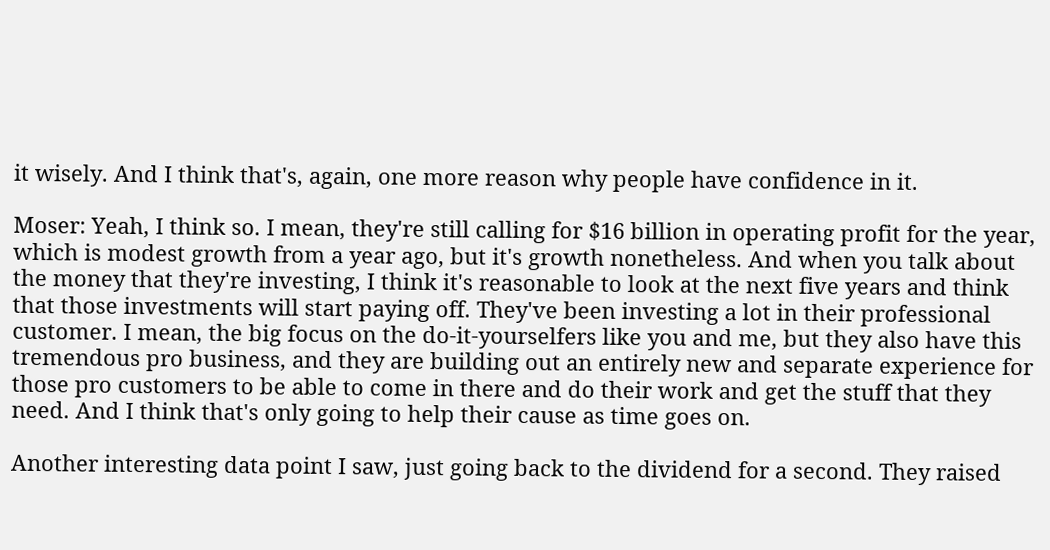it wisely. And I think that's, again, one more reason why people have confidence in it.

Moser: Yeah, I think so. I mean, they're still calling for $16 billion in operating profit for the year, which is modest growth from a year ago, but it's growth nonetheless. And when you talk about the money that they're investing, I think it's reasonable to look at the next five years and think that those investments will start paying off. They've been investing a lot in their professional customer. I mean, the big focus on the do-it-yourselfers like you and me, but they also have this tremendous pro business, and they are building out an entirely new and separate experience for those pro customers to be able to come in there and do their work and get the stuff that they need. And I think that's only going to help their cause as time goes on.

Another interesting data point I saw, just going back to the dividend for a second. They raised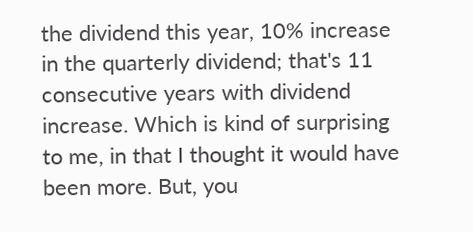the dividend this year, 10% increase in the quarterly dividend; that's 11 consecutive years with dividend increase. Which is kind of surprising to me, in that I thought it would have been more. But, you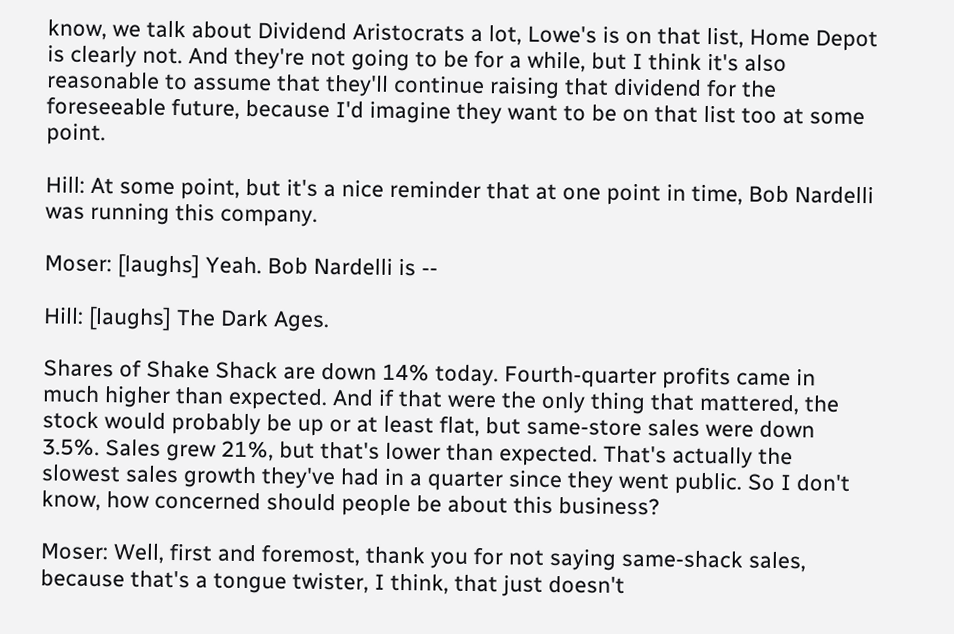know, we talk about Dividend Aristocrats a lot, Lowe's is on that list, Home Depot is clearly not. And they're not going to be for a while, but I think it's also reasonable to assume that they'll continue raising that dividend for the foreseeable future, because I'd imagine they want to be on that list too at some point.

Hill: At some point, but it's a nice reminder that at one point in time, Bob Nardelli was running this company.

Moser: [laughs] Yeah. Bob Nardelli is --

Hill: [laughs] The Dark Ages.

Shares of Shake Shack are down 14% today. Fourth-quarter profits came in much higher than expected. And if that were the only thing that mattered, the stock would probably be up or at least flat, but same-store sales were down 3.5%. Sales grew 21%, but that's lower than expected. That's actually the slowest sales growth they've had in a quarter since they went public. So I don't know, how concerned should people be about this business?

Moser: Well, first and foremost, thank you for not saying same-shack sales, because that's a tongue twister, I think, that just doesn't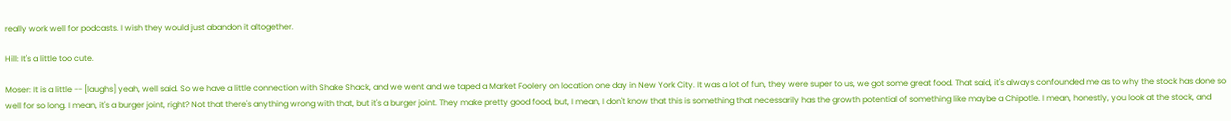really work well for podcasts. I wish they would just abandon it altogether.

Hill: It's a little too cute.

Moser: It is a little -- [laughs] yeah, well said. So we have a little connection with Shake Shack, and we went and we taped a Market Foolery on location one day in New York City. It was a lot of fun, they were super to us, we got some great food. That said, it's always confounded me as to why the stock has done so well for so long. I mean, it's a burger joint, right? Not that there's anything wrong with that, but it's a burger joint. They make pretty good food, but, I mean, I don't know that this is something that necessarily has the growth potential of something like maybe a Chipotle. I mean, honestly, you look at the stock, and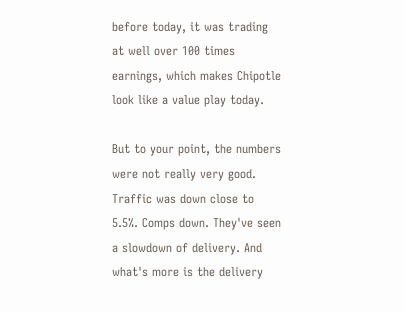before today, it was trading at well over 100 times earnings, which makes Chipotle look like a value play today.

But to your point, the numbers were not really very good. Traffic was down close to 5.5%. Comps down. They've seen a slowdown of delivery. And what's more is the delivery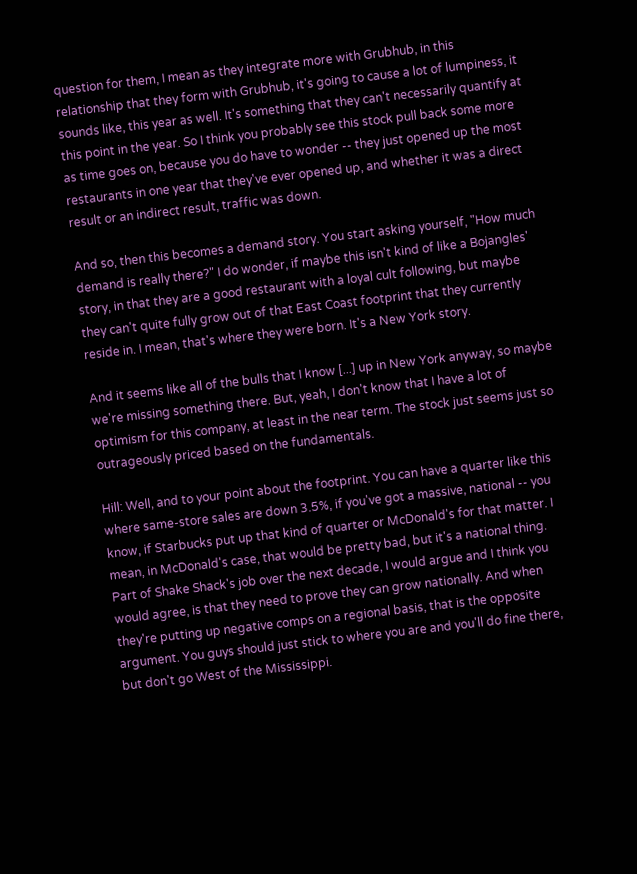question for them, I mean as they integrate more with Grubhub, in this relationship that they form with Grubhub, it's going to cause a lot of lumpiness, it sounds like, this year as well. It's something that they can't necessarily quantify at this point in the year. So I think you probably see this stock pull back some more as time goes on, because you do have to wonder -- they just opened up the most restaurants in one year that they've ever opened up, and whether it was a direct result or an indirect result, traffic was down.

And so, then this becomes a demand story. You start asking yourself, "How much demand is really there?" I do wonder, if maybe this isn't kind of like a Bojangles' story, in that they are a good restaurant with a loyal cult following, but maybe they can't quite fully grow out of that East Coast footprint that they currently reside in. I mean, that's where they were born. It's a New York story.

And it seems like all of the bulls that I know [...] up in New York anyway, so maybe we're missing something there. But, yeah, I don't know that I have a lot of optimism for this company, at least in the near term. The stock just seems just so outrageously priced based on the fundamentals.

Hill: Well, and to your point about the footprint. You can have a quarter like this where same-store sales are down 3.5%, if you've got a massive, national -- you know, if Starbucks put up that kind of quarter or McDonald's for that matter. I mean, in McDonald's case, that would be pretty bad, but it's a national thing. Part of Shake Shack's job over the next decade, I would argue and I think you would agree, is that they need to prove they can grow nationally. And when they're putting up negative comps on a regional basis, that is the opposite argument. You guys should just stick to where you are and you'll do fine there, but don't go West of the Mississippi.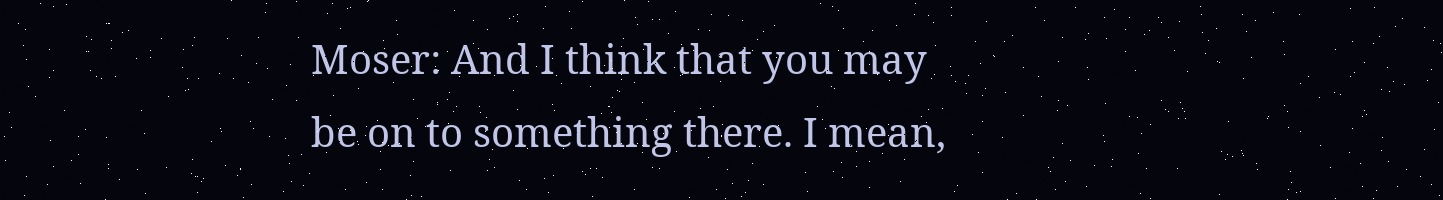Moser: And I think that you may be on to something there. I mean,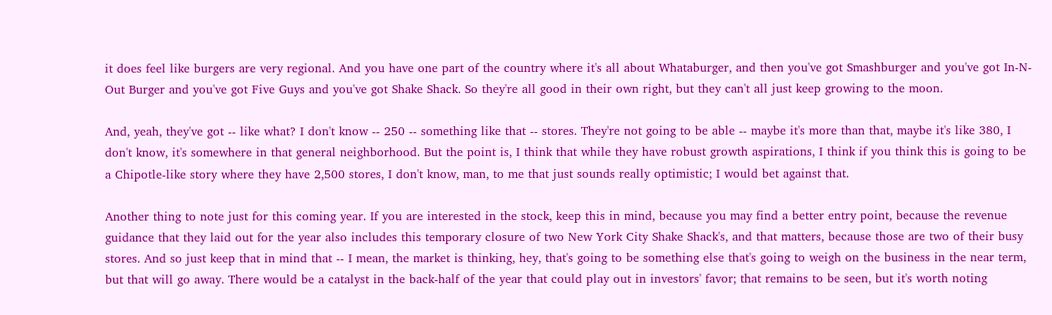it does feel like burgers are very regional. And you have one part of the country where it's all about Whataburger, and then you've got Smashburger and you've got In-N-Out Burger and you've got Five Guys and you've got Shake Shack. So they're all good in their own right, but they can't all just keep growing to the moon.

And, yeah, they've got -- like what? I don't know -- 250 -- something like that -- stores. They're not going to be able -- maybe it's more than that, maybe it's like 380, I don't know, it's somewhere in that general neighborhood. But the point is, I think that while they have robust growth aspirations, I think if you think this is going to be a Chipotle-like story where they have 2,500 stores, I don't know, man, to me that just sounds really optimistic; I would bet against that.

Another thing to note just for this coming year. If you are interested in the stock, keep this in mind, because you may find a better entry point, because the revenue guidance that they laid out for the year also includes this temporary closure of two New York City Shake Shack's, and that matters, because those are two of their busy stores. And so just keep that in mind that -- I mean, the market is thinking, hey, that's going to be something else that's going to weigh on the business in the near term, but that will go away. There would be a catalyst in the back-half of the year that could play out in investors' favor; that remains to be seen, but it's worth noting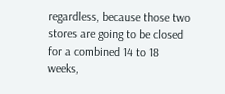regardless, because those two stores are going to be closed for a combined 14 to 18 weeks,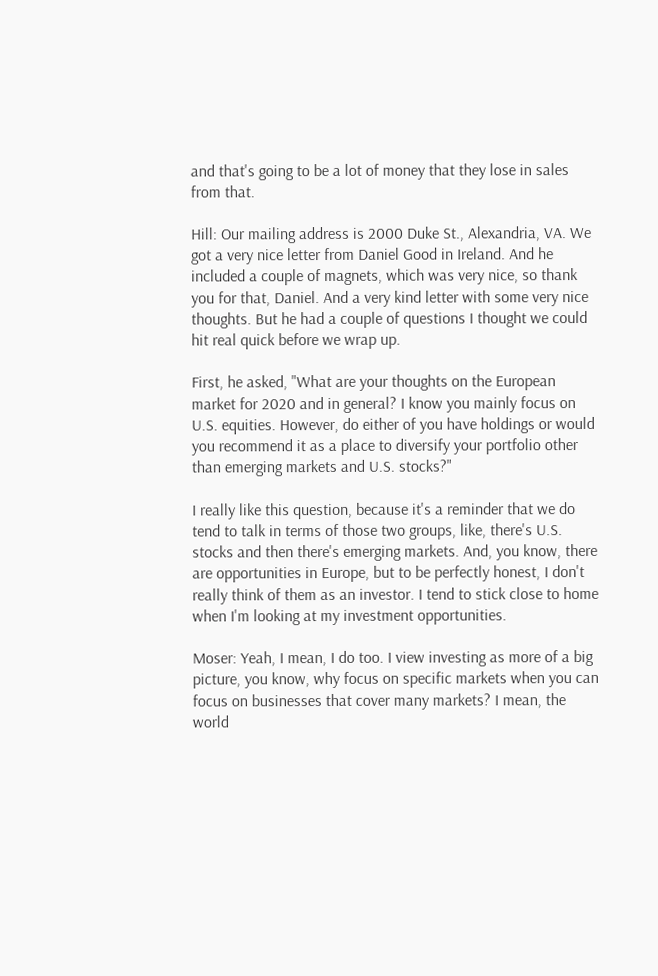and that's going to be a lot of money that they lose in sales from that.

Hill: Our mailing address is 2000 Duke St., Alexandria, VA. We got a very nice letter from Daniel Good in Ireland. And he included a couple of magnets, which was very nice, so thank you for that, Daniel. And a very kind letter with some very nice thoughts. But he had a couple of questions I thought we could hit real quick before we wrap up.

First, he asked, "What are your thoughts on the European market for 2020 and in general? I know you mainly focus on U.S. equities. However, do either of you have holdings or would you recommend it as a place to diversify your portfolio other than emerging markets and U.S. stocks?"

I really like this question, because it's a reminder that we do tend to talk in terms of those two groups, like, there's U.S. stocks and then there's emerging markets. And, you know, there are opportunities in Europe, but to be perfectly honest, I don't really think of them as an investor. I tend to stick close to home when I'm looking at my investment opportunities.

Moser: Yeah, I mean, I do too. I view investing as more of a big picture, you know, why focus on specific markets when you can focus on businesses that cover many markets? I mean, the world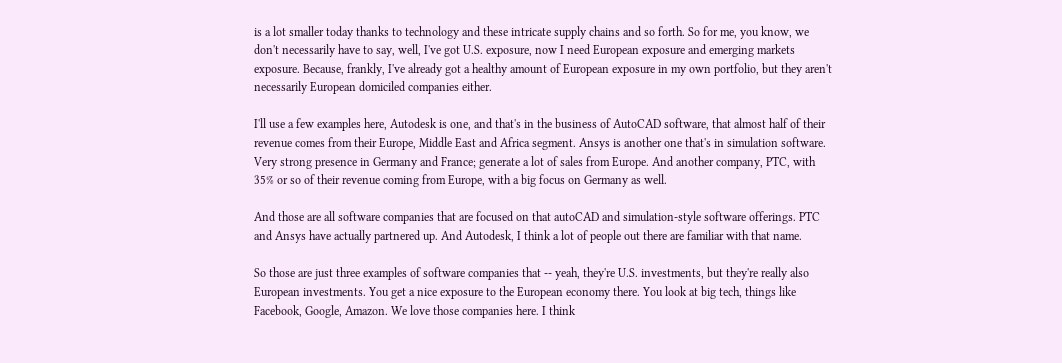is a lot smaller today thanks to technology and these intricate supply chains and so forth. So for me, you know, we don't necessarily have to say, well, I've got U.S. exposure, now I need European exposure and emerging markets exposure. Because, frankly, I've already got a healthy amount of European exposure in my own portfolio, but they aren't necessarily European domiciled companies either.

I'll use a few examples here, Autodesk is one, and that's in the business of AutoCAD software, that almost half of their revenue comes from their Europe, Middle East and Africa segment. Ansys is another one that's in simulation software. Very strong presence in Germany and France; generate a lot of sales from Europe. And another company, PTC, with 35% or so of their revenue coming from Europe, with a big focus on Germany as well.

And those are all software companies that are focused on that autoCAD and simulation-style software offerings. PTC and Ansys have actually partnered up. And Autodesk, I think a lot of people out there are familiar with that name.

So those are just three examples of software companies that -- yeah, they're U.S. investments, but they're really also European investments. You get a nice exposure to the European economy there. You look at big tech, things like Facebook, Google, Amazon. We love those companies here. I think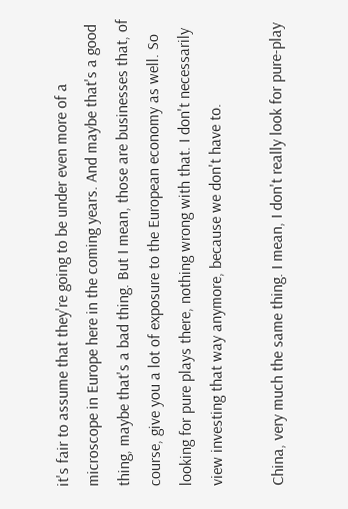it's fair to assume that they're going to be under even more of a microscope in Europe here in the coming years. And maybe that's a good thing, maybe that's a bad thing. But I mean, those are businesses that, of course, give you a lot of exposure to the European economy as well. So looking for pure plays there, nothing wrong with that. I don't necessarily view investing that way anymore, because we don't have to.

China, very much the same thing. I mean, I don't really look for pure-play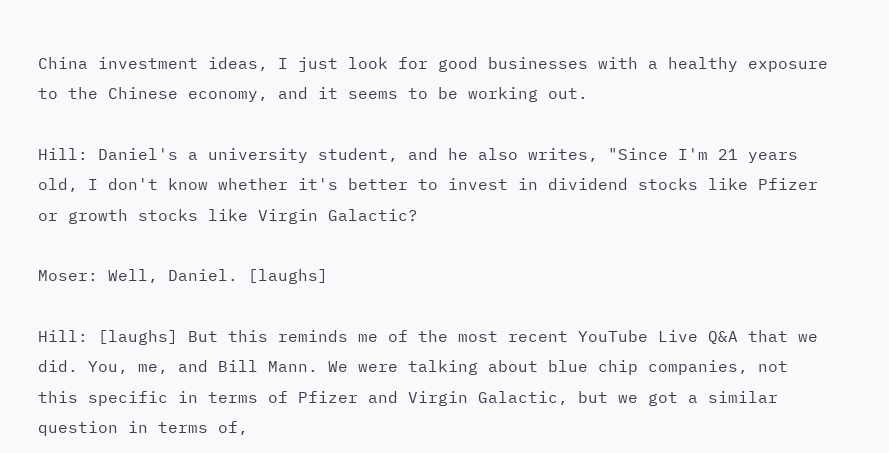China investment ideas, I just look for good businesses with a healthy exposure to the Chinese economy, and it seems to be working out.

Hill: Daniel's a university student, and he also writes, "Since I'm 21 years old, I don't know whether it's better to invest in dividend stocks like Pfizer or growth stocks like Virgin Galactic?

Moser: Well, Daniel. [laughs]

Hill: [laughs] But this reminds me of the most recent YouTube Live Q&A that we did. You, me, and Bill Mann. We were talking about blue chip companies, not this specific in terms of Pfizer and Virgin Galactic, but we got a similar question in terms of,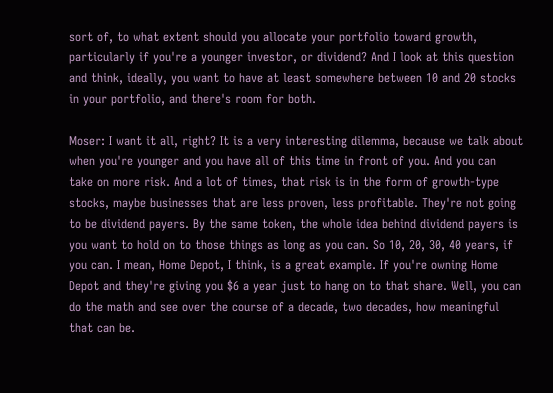sort of, to what extent should you allocate your portfolio toward growth, particularly if you're a younger investor, or dividend? And I look at this question and think, ideally, you want to have at least somewhere between 10 and 20 stocks in your portfolio, and there's room for both.

Moser: I want it all, right? It is a very interesting dilemma, because we talk about when you're younger and you have all of this time in front of you. And you can take on more risk. And a lot of times, that risk is in the form of growth-type stocks, maybe businesses that are less proven, less profitable. They're not going to be dividend payers. By the same token, the whole idea behind dividend payers is you want to hold on to those things as long as you can. So 10, 20, 30, 40 years, if you can. I mean, Home Depot, I think, is a great example. If you're owning Home Depot and they're giving you $6 a year just to hang on to that share. Well, you can do the math and see over the course of a decade, two decades, how meaningful that can be.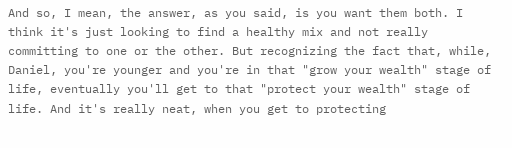And so, I mean, the answer, as you said, is you want them both. I think it's just looking to find a healthy mix and not really committing to one or the other. But recognizing the fact that, while, Daniel, you're younger and you're in that "grow your wealth" stage of life, eventually you'll get to that "protect your wealth" stage of life. And it's really neat, when you get to protecting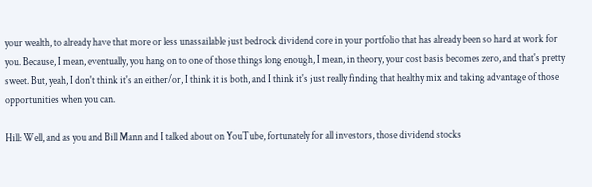your wealth, to already have that more or less unassailable just bedrock dividend core in your portfolio that has already been so hard at work for you. Because, I mean, eventually, you hang on to one of those things long enough, I mean, in theory, your cost basis becomes zero, and that's pretty sweet. But, yeah, I don't think it's an either/or, I think it is both, and I think it's just really finding that healthy mix and taking advantage of those opportunities when you can.

Hill: Well, and as you and Bill Mann and I talked about on YouTube, fortunately for all investors, those dividend stocks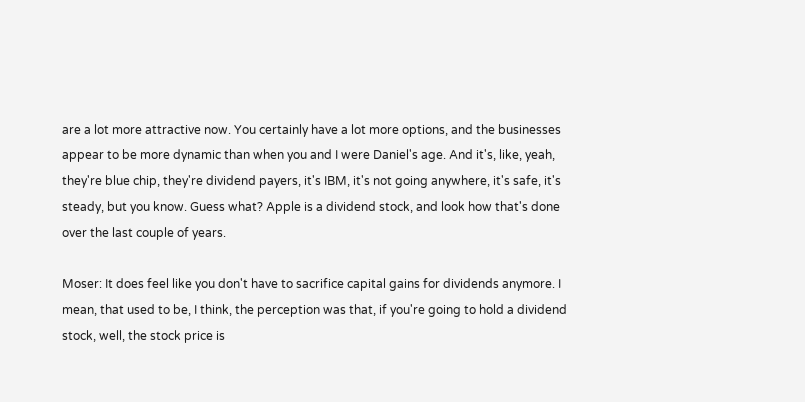are a lot more attractive now. You certainly have a lot more options, and the businesses appear to be more dynamic than when you and I were Daniel's age. And it's, like, yeah, they're blue chip, they're dividend payers, it's IBM, it's not going anywhere, it's safe, it's steady, but you know. Guess what? Apple is a dividend stock, and look how that's done over the last couple of years.

Moser: It does feel like you don't have to sacrifice capital gains for dividends anymore. I mean, that used to be, I think, the perception was that, if you're going to hold a dividend stock, well, the stock price is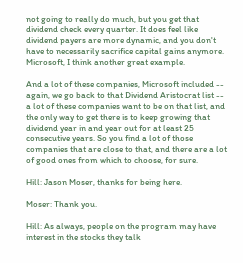not going to really do much, but you get that dividend check every quarter. It does feel like dividend payers are more dynamic, and you don't have to necessarily sacrifice capital gains anymore. Microsoft, I think another great example.

And a lot of these companies, Microsoft included -- again, we go back to that Dividend Aristocrat list -- a lot of these companies want to be on that list, and the only way to get there is to keep growing that dividend year in and year out for at least 25 consecutive years. So you find a lot of those companies that are close to that, and there are a lot of good ones from which to choose, for sure.

Hill: Jason Moser, thanks for being here.

Moser: Thank you.

Hill: As always, people on the program may have interest in the stocks they talk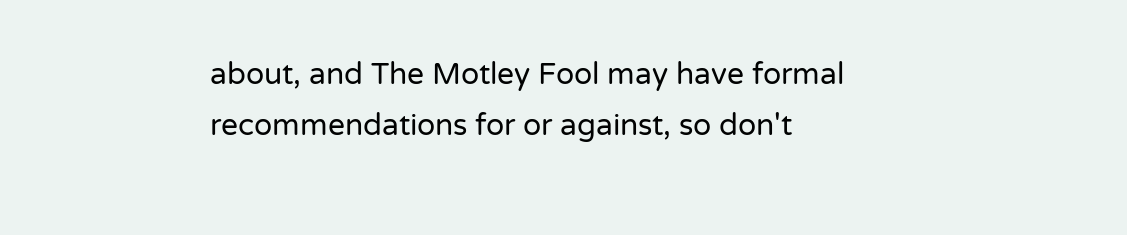about, and The Motley Fool may have formal recommendations for or against, so don't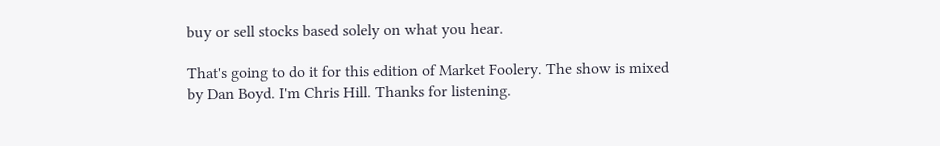buy or sell stocks based solely on what you hear.

That's going to do it for this edition of Market Foolery. The show is mixed by Dan Boyd. I'm Chris Hill. Thanks for listening.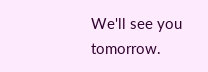We'll see you tomorrow.